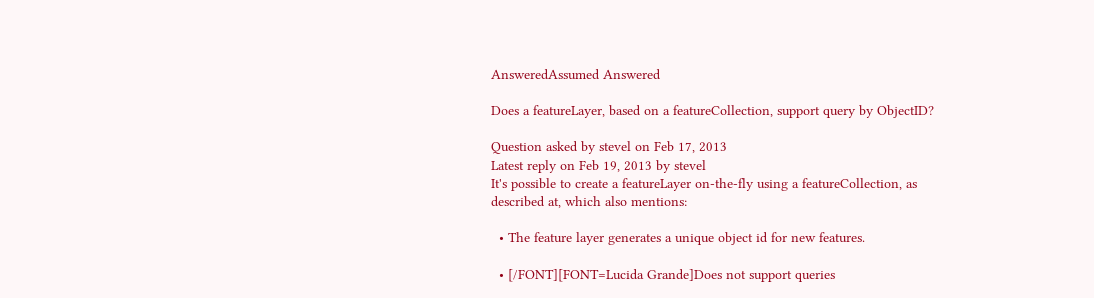AnsweredAssumed Answered

Does a featureLayer, based on a featureCollection, support query by ObjectID?

Question asked by stevel on Feb 17, 2013
Latest reply on Feb 19, 2013 by stevel
It's possible to create a featureLayer on-the-fly using a featureCollection, as described at, which also mentions:

  • The feature layer generates a unique object id for new features.

  • [/FONT][FONT=Lucida Grande]Does not support queries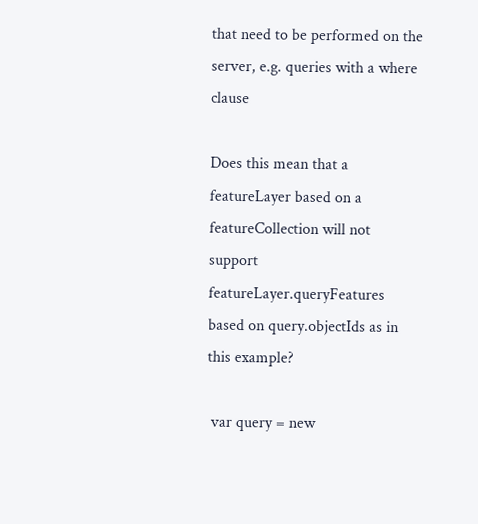that need to be performed on the server, e.g. queries with a where clause

Does this mean that a featureLayer based on a featureCollection will not support featureLayer.queryFeatures based on query.objectIds as in this example?

 var query = new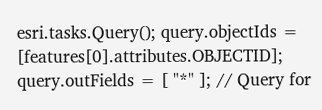esri.tasks.Query(); query.objectIds = [features[0].attributes.OBJECTID]; query.outFields = [ "*" ]; // Query for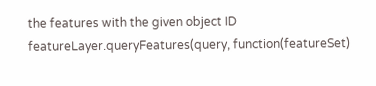the features with the given object ID featureLayer.queryFeatures(query, function(featureSet)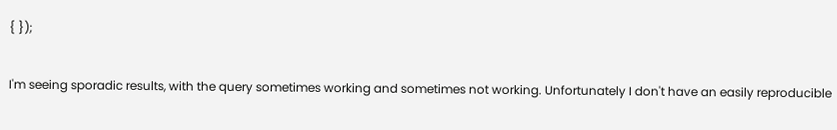{ });

I'm seeing sporadic results, with the query sometimes working and sometimes not working. Unfortunately I don't have an easily reproducible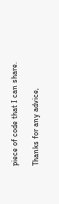piece of code that I can share.

Thanks for any advice,